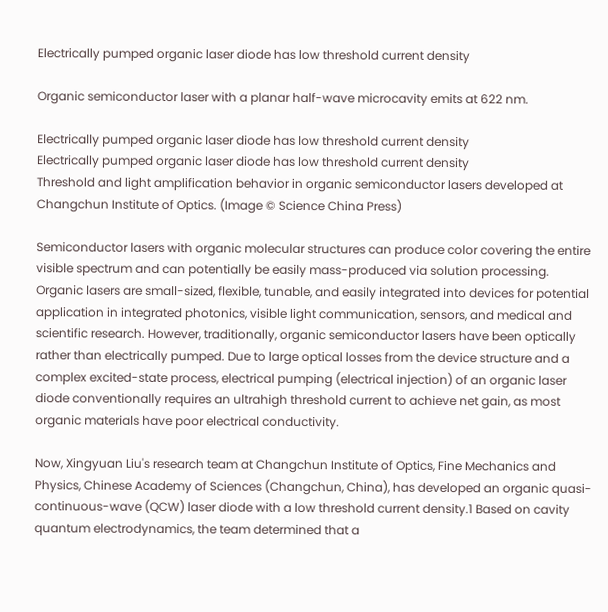Electrically pumped organic laser diode has low threshold current density

Organic semiconductor laser with a planar half-wave microcavity emits at 622 nm.

Electrically pumped organic laser diode has low threshold current density
Electrically pumped organic laser diode has low threshold current density
Threshold and light amplification behavior in organic semiconductor lasers developed at Changchun Institute of Optics. (Image © Science China Press)

Semiconductor lasers with organic molecular structures can produce color covering the entire visible spectrum and can potentially be easily mass-produced via solution processing. Organic lasers are small-sized, flexible, tunable, and easily integrated into devices for potential application in integrated photonics, visible light communication, sensors, and medical and scientific research. However, traditionally, organic semiconductor lasers have been optically rather than electrically pumped. Due to large optical losses from the device structure and a complex excited-state process, electrical pumping (electrical injection) of an organic laser diode conventionally requires an ultrahigh threshold current to achieve net gain, as most organic materials have poor electrical conductivity.

Now, Xingyuan Liu's research team at Changchun Institute of Optics, Fine Mechanics and Physics, Chinese Academy of Sciences (Changchun, China), has developed an organic quasi-continuous-wave (QCW) laser diode with a low threshold current density.1 Based on cavity quantum electrodynamics, the team determined that a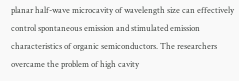planar half-wave microcavity of wavelength size can effectively control spontaneous emission and stimulated emission characteristics of organic semiconductors. The researchers overcame the problem of high cavity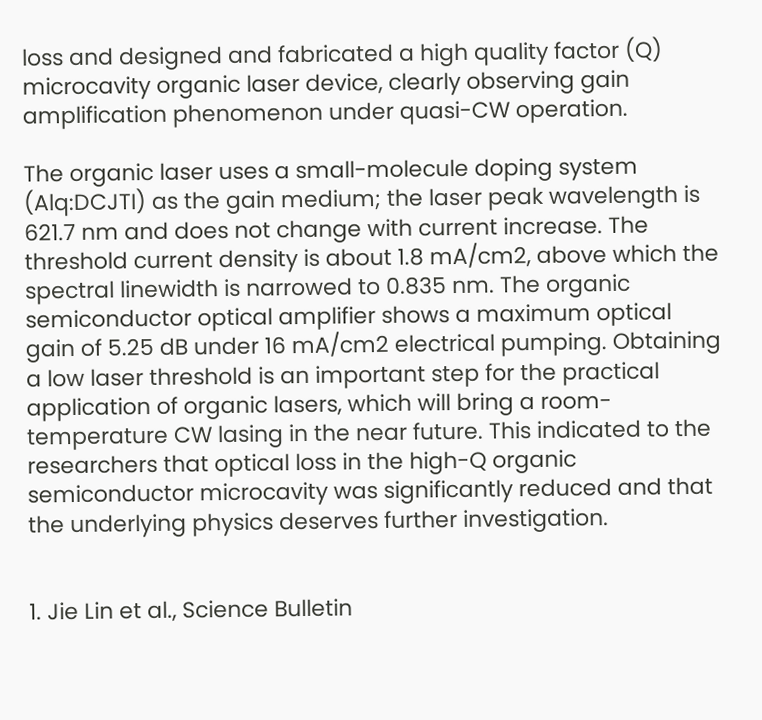loss and designed and fabricated a high quality factor (Q) microcavity organic laser device, clearly observing gain amplification phenomenon under quasi-CW operation.

The organic laser uses a small-molecule doping system (Alq:DCJTI) as the gain medium; the laser peak wavelength is 621.7 nm and does not change with current increase. The threshold current density is about 1.8 mA/cm2, above which the spectral linewidth is narrowed to 0.835 nm. The organic semiconductor optical amplifier shows a maximum optical gain of 5.25 dB under 16 mA/cm2 electrical pumping. Obtaining a low laser threshold is an important step for the practical application of organic lasers, which will bring a room-temperature CW lasing in the near future. This indicated to the researchers that optical loss in the high-Q organic semiconductor microcavity was significantly reduced and that the underlying physics deserves further investigation.


1. Jie Lin et al., Science Bulletin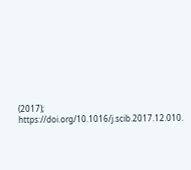(2017); https://doi.org/10.1016/j.scib.2017.12.010.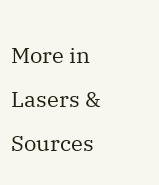More in Lasers & Sources